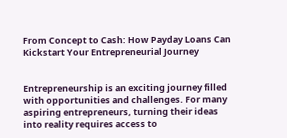From Concept to Cash: How Payday Loans Can Kickstart Your Entrepreneurial Journey


Entrepreneurship is an exciting journey filled with opportunities and challenges. For many aspiring entrepreneurs, turning their ideas into reality requires access to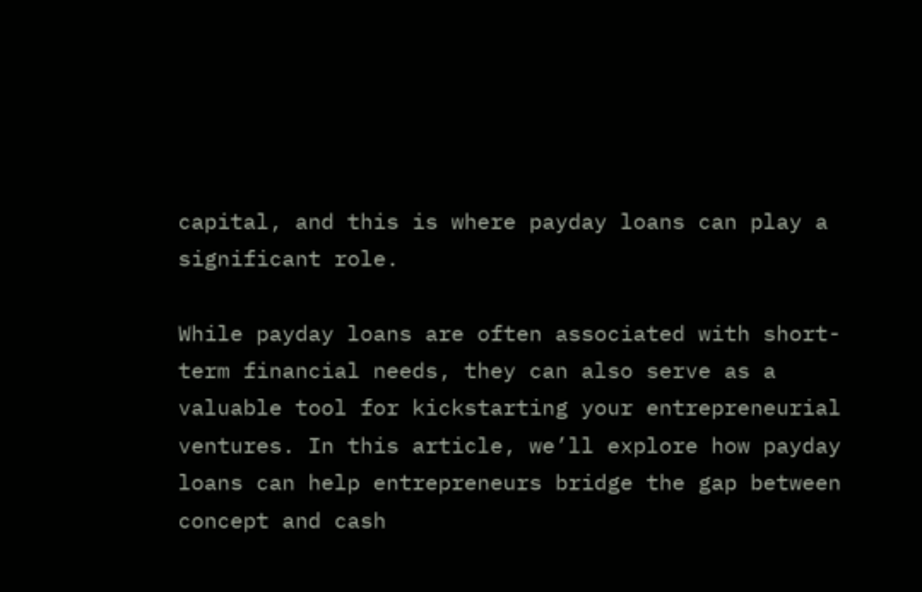capital, and this is where payday loans can play a significant role.

While payday loans are often associated with short-term financial needs, they can also serve as a valuable tool for kickstarting your entrepreneurial ventures. In this article, we’ll explore how payday loans can help entrepreneurs bridge the gap between concept and cash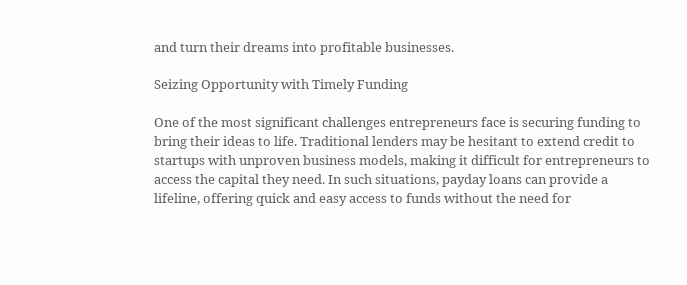and turn their dreams into profitable businesses.

Seizing Opportunity with Timely Funding

One of the most significant challenges entrepreneurs face is securing funding to bring their ideas to life. Traditional lenders may be hesitant to extend credit to startups with unproven business models, making it difficult for entrepreneurs to access the capital they need. In such situations, payday loans can provide a lifeline, offering quick and easy access to funds without the need for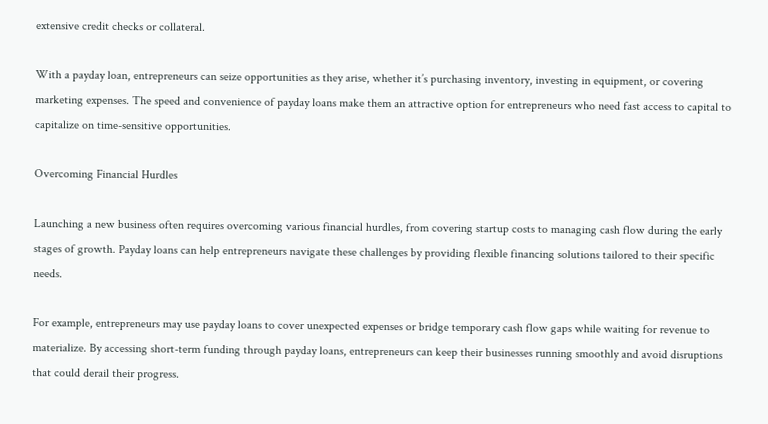extensive credit checks or collateral.

With a payday loan, entrepreneurs can seize opportunities as they arise, whether it’s purchasing inventory, investing in equipment, or covering marketing expenses. The speed and convenience of payday loans make them an attractive option for entrepreneurs who need fast access to capital to capitalize on time-sensitive opportunities.

Overcoming Financial Hurdles

Launching a new business often requires overcoming various financial hurdles, from covering startup costs to managing cash flow during the early stages of growth. Payday loans can help entrepreneurs navigate these challenges by providing flexible financing solutions tailored to their specific needs.

For example, entrepreneurs may use payday loans to cover unexpected expenses or bridge temporary cash flow gaps while waiting for revenue to materialize. By accessing short-term funding through payday loans, entrepreneurs can keep their businesses running smoothly and avoid disruptions that could derail their progress.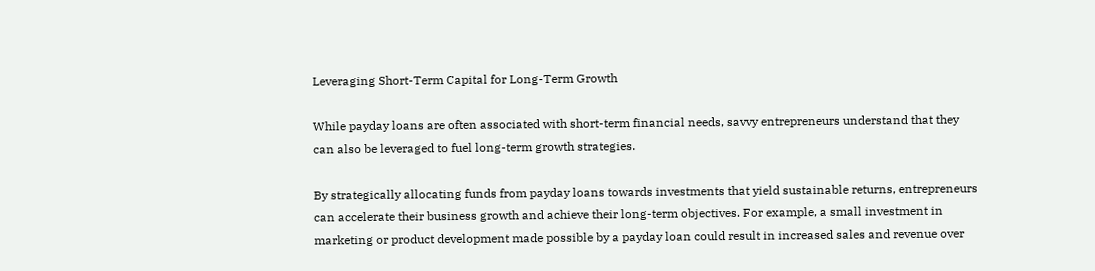Leveraging Short-Term Capital for Long-Term Growth

While payday loans are often associated with short-term financial needs, savvy entrepreneurs understand that they can also be leveraged to fuel long-term growth strategies.

By strategically allocating funds from payday loans towards investments that yield sustainable returns, entrepreneurs can accelerate their business growth and achieve their long-term objectives. For example, a small investment in marketing or product development made possible by a payday loan could result in increased sales and revenue over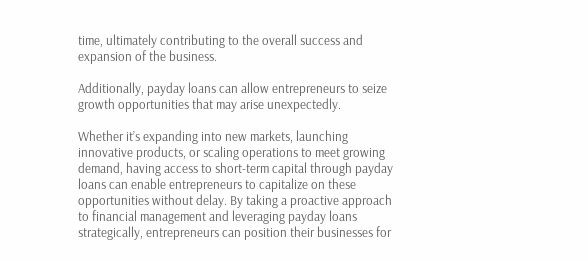time, ultimately contributing to the overall success and expansion of the business.

Additionally, payday loans can allow entrepreneurs to seize growth opportunities that may arise unexpectedly.

Whether it’s expanding into new markets, launching innovative products, or scaling operations to meet growing demand, having access to short-term capital through payday loans can enable entrepreneurs to capitalize on these opportunities without delay. By taking a proactive approach to financial management and leveraging payday loans strategically, entrepreneurs can position their businesses for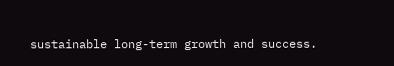sustainable long-term growth and success.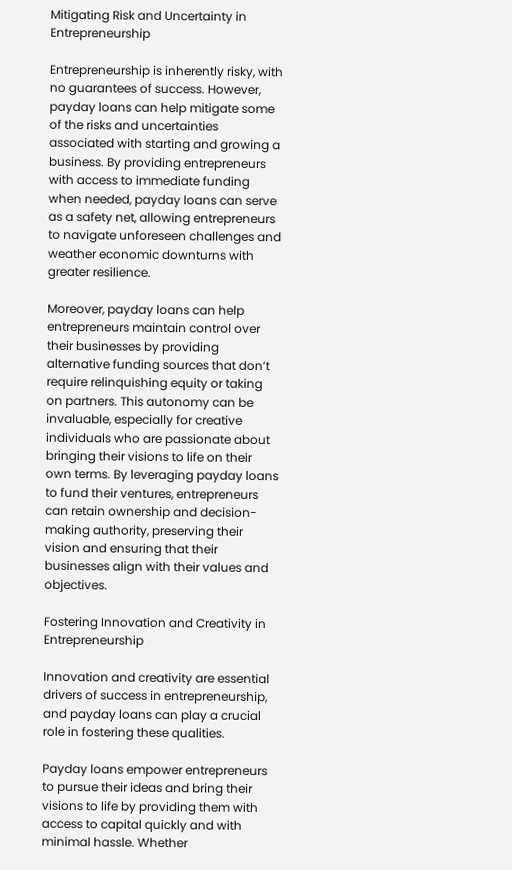Mitigating Risk and Uncertainty in Entrepreneurship

Entrepreneurship is inherently risky, with no guarantees of success. However, payday loans can help mitigate some of the risks and uncertainties associated with starting and growing a business. By providing entrepreneurs with access to immediate funding when needed, payday loans can serve as a safety net, allowing entrepreneurs to navigate unforeseen challenges and weather economic downturns with greater resilience.

Moreover, payday loans can help entrepreneurs maintain control over their businesses by providing alternative funding sources that don’t require relinquishing equity or taking on partners. This autonomy can be invaluable, especially for creative individuals who are passionate about bringing their visions to life on their own terms. By leveraging payday loans to fund their ventures, entrepreneurs can retain ownership and decision-making authority, preserving their vision and ensuring that their businesses align with their values and objectives.

Fostering Innovation and Creativity in Entrepreneurship

Innovation and creativity are essential drivers of success in entrepreneurship, and payday loans can play a crucial role in fostering these qualities.

Payday loans empower entrepreneurs to pursue their ideas and bring their visions to life by providing them with access to capital quickly and with minimal hassle. Whether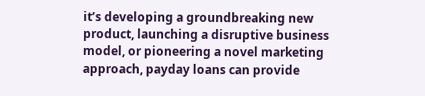it’s developing a groundbreaking new product, launching a disruptive business model, or pioneering a novel marketing approach, payday loans can provide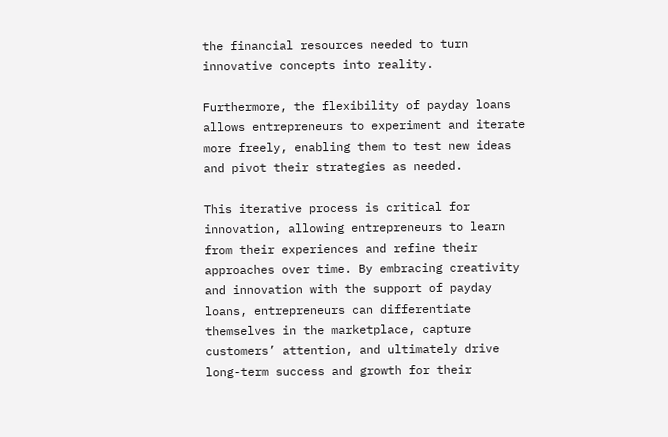the financial resources needed to turn innovative concepts into reality.

Furthermore, the flexibility of payday loans allows entrepreneurs to experiment and iterate more freely, enabling them to test new ideas and pivot their strategies as needed.

This iterative process is critical for innovation, allowing entrepreneurs to learn from their experiences and refine their approaches over time. By embracing creativity and innovation with the support of payday loans, entrepreneurs can differentiate themselves in the marketplace, capture customers’ attention, and ultimately drive long-term success and growth for their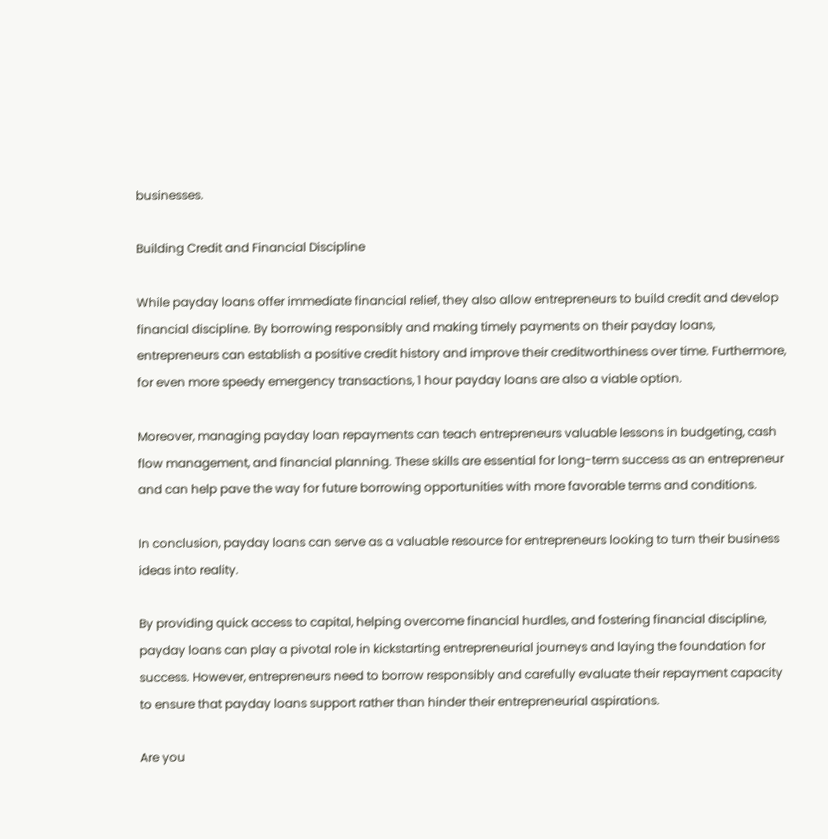businesses.

Building Credit and Financial Discipline

While payday loans offer immediate financial relief, they also allow entrepreneurs to build credit and develop financial discipline. By borrowing responsibly and making timely payments on their payday loans, entrepreneurs can establish a positive credit history and improve their creditworthiness over time. Furthermore, for even more speedy emergency transactions, 1 hour payday loans are also a viable option.

Moreover, managing payday loan repayments can teach entrepreneurs valuable lessons in budgeting, cash flow management, and financial planning. These skills are essential for long-term success as an entrepreneur and can help pave the way for future borrowing opportunities with more favorable terms and conditions.

In conclusion, payday loans can serve as a valuable resource for entrepreneurs looking to turn their business ideas into reality.

By providing quick access to capital, helping overcome financial hurdles, and fostering financial discipline, payday loans can play a pivotal role in kickstarting entrepreneurial journeys and laying the foundation for success. However, entrepreneurs need to borrow responsibly and carefully evaluate their repayment capacity to ensure that payday loans support rather than hinder their entrepreneurial aspirations.

Are you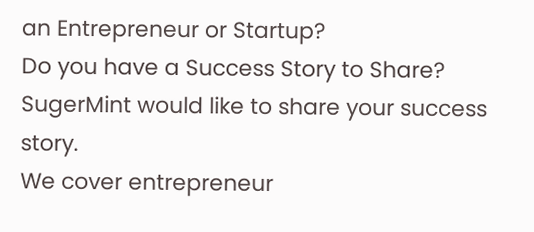an Entrepreneur or Startup?
Do you have a Success Story to Share?
SugerMint would like to share your success story.
We cover entrepreneur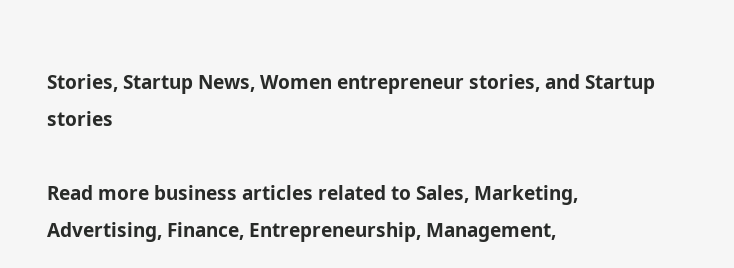Stories, Startup News, Women entrepreneur stories, and Startup stories

Read more business articles related to Sales, Marketing,  Advertising, Finance, Entrepreneurship, Management,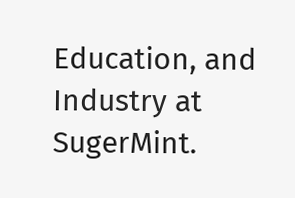Education, and Industry at SugerMint.